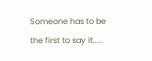Someone has to be the first to say it.....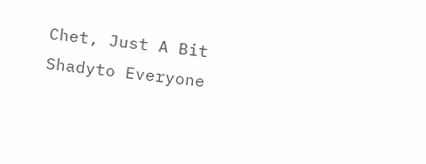Chet, Just A Bit Shadyto Everyone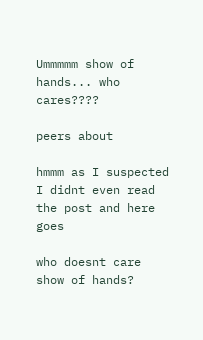Ummmmm show of hands... who cares????

peers about

hmmm as I suspected I didnt even read the post and here goes

who doesnt care show of hands?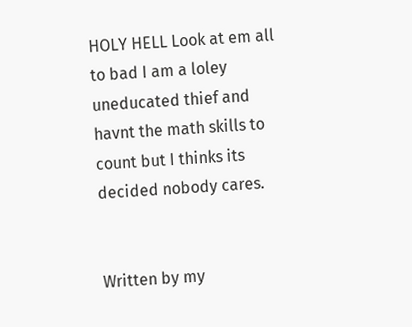HOLY HELL Look at em all to bad I am a loley uneducated thief and havnt the math skills to count but I thinks its decided nobody cares.


Written by my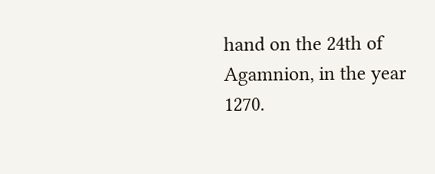hand on the 24th of Agamnion, in the year 1270.